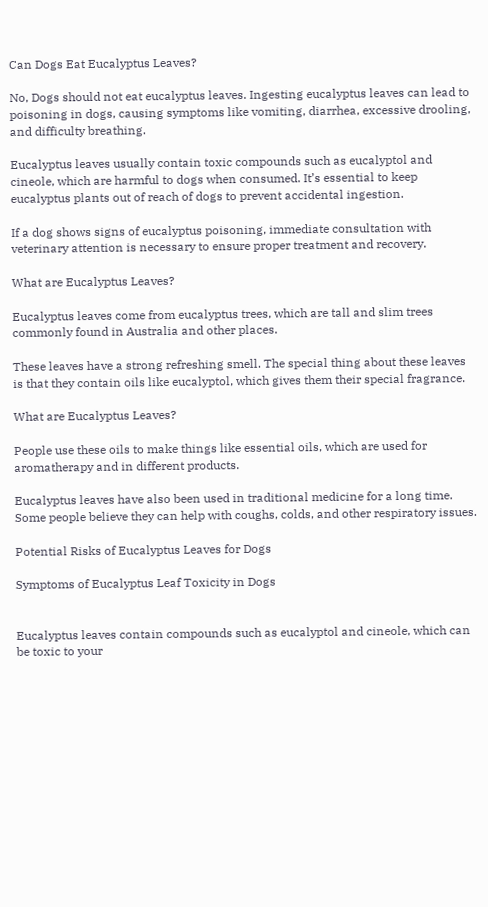Can Dogs Eat Eucalyptus Leaves?

No, Dogs should not eat eucalyptus leaves. Ingesting eucalyptus leaves can lead to poisoning in dogs, causing symptoms like vomiting, diarrhea, excessive drooling, and difficulty breathing.

Eucalyptus leaves usually contain toxic compounds such as eucalyptol and cineole, which are harmful to dogs when consumed. It’s essential to keep eucalyptus plants out of reach of dogs to prevent accidental ingestion.

If a dog shows signs of eucalyptus poisoning, immediate consultation with veterinary attention is necessary to ensure proper treatment and recovery.

What are Eucalyptus Leaves?

Eucalyptus leaves come from eucalyptus trees, which are tall and slim trees commonly found in Australia and other places.

These leaves have a strong refreshing smell. The special thing about these leaves is that they contain oils like eucalyptol, which gives them their special fragrance.

What are Eucalyptus Leaves?

People use these oils to make things like essential oils, which are used for aromatherapy and in different products.

Eucalyptus leaves have also been used in traditional medicine for a long time. Some people believe they can help with coughs, colds, and other respiratory issues.

Potential Risks of Eucalyptus Leaves for Dogs

Symptoms of Eucalyptus Leaf Toxicity in Dogs


Eucalyptus leaves contain compounds such as eucalyptol and cineole, which can be toxic to your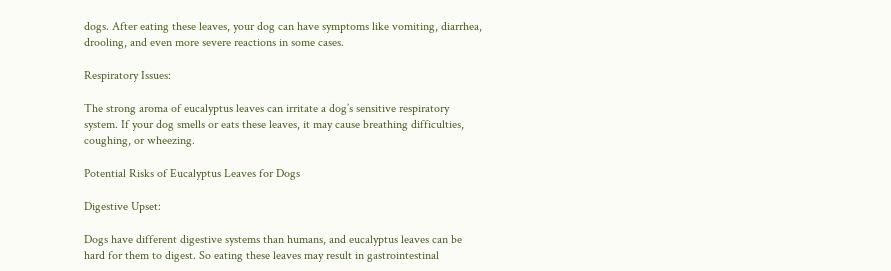dogs. After eating these leaves, your dog can have symptoms like vomiting, diarrhea, drooling, and even more severe reactions in some cases.

Respiratory Issues:

The strong aroma of eucalyptus leaves can irritate a dog’s sensitive respiratory system. If your dog smells or eats these leaves, it may cause breathing difficulties, coughing, or wheezing.

Potential Risks of Eucalyptus Leaves for Dogs

Digestive Upset:

Dogs have different digestive systems than humans, and eucalyptus leaves can be hard for them to digest. So eating these leaves may result in gastrointestinal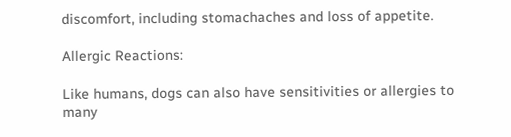discomfort, including stomachaches and loss of appetite.

Allergic Reactions:

Like humans, dogs can also have sensitivities or allergies to many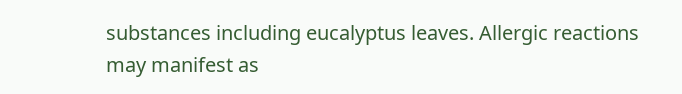substances including eucalyptus leaves. Allergic reactions may manifest as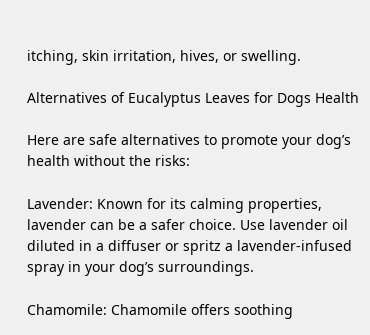itching, skin irritation, hives, or swelling.

Alternatives of Eucalyptus Leaves for Dogs Health

Here are safe alternatives to promote your dog’s health without the risks:

Lavender: Known for its calming properties, lavender can be a safer choice. Use lavender oil diluted in a diffuser or spritz a lavender-infused spray in your dog’s surroundings.

Chamomile: Chamomile offers soothing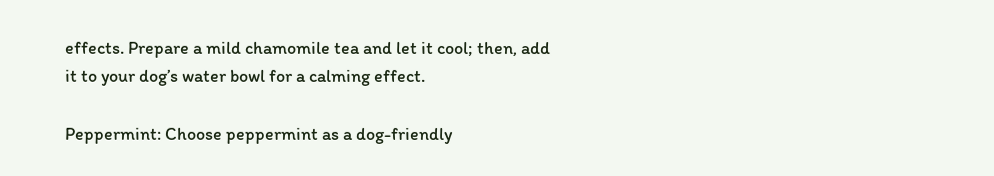effects. Prepare a mild chamomile tea and let it cool; then, add it to your dog’s water bowl for a calming effect.

Peppermint: Choose peppermint as a dog-friendly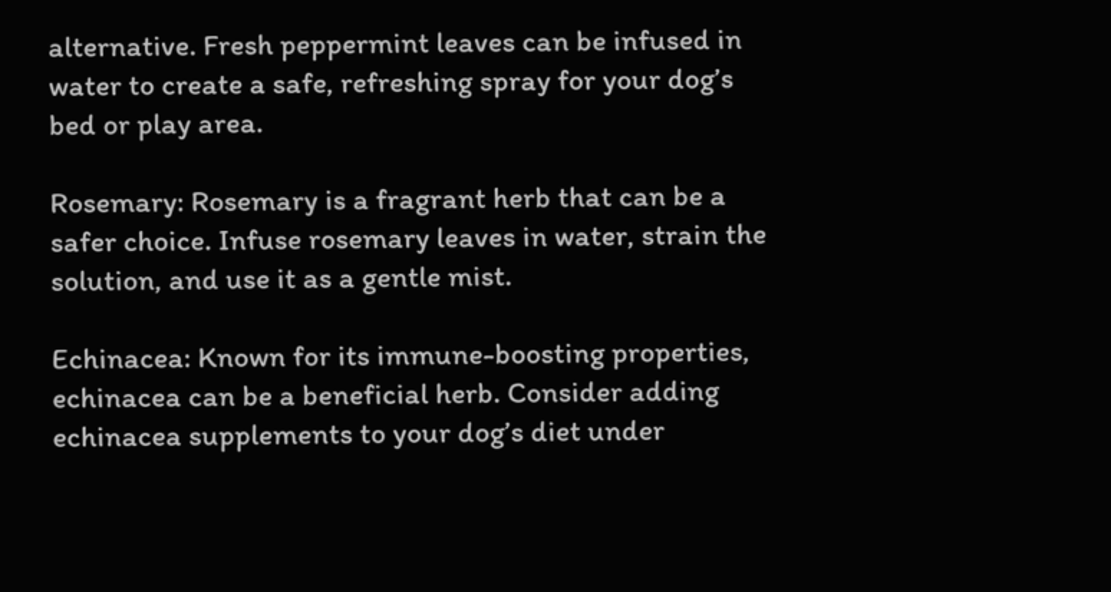alternative. Fresh peppermint leaves can be infused in water to create a safe, refreshing spray for your dog’s bed or play area.

Rosemary: Rosemary is a fragrant herb that can be a safer choice. Infuse rosemary leaves in water, strain the solution, and use it as a gentle mist.

Echinacea: Known for its immune-boosting properties, echinacea can be a beneficial herb. Consider adding echinacea supplements to your dog’s diet under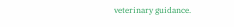veterinary guidance.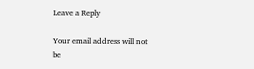Leave a Reply

Your email address will not be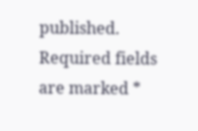published. Required fields are marked *